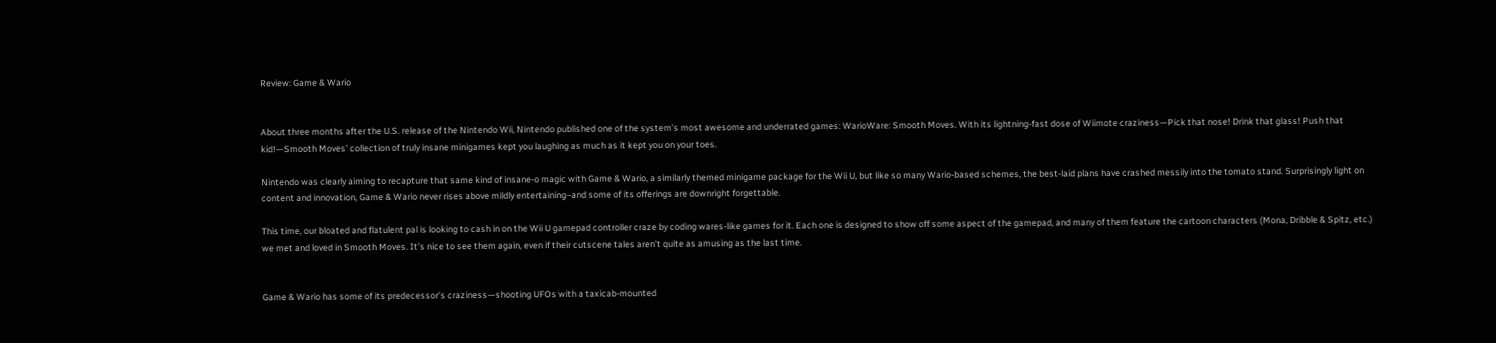Review: Game & Wario


About three months after the U.S. release of the Nintendo Wii, Nintendo published one of the system’s most awesome and underrated games: WarioWare: Smooth Moves. With its lightning-fast dose of Wiimote craziness—Pick that nose! Drink that glass! Push that kid!—Smooth Moves’ collection of truly insane minigames kept you laughing as much as it kept you on your toes.

Nintendo was clearly aiming to recapture that same kind of insane-o magic with Game & Wario, a similarly themed minigame package for the Wii U, but like so many Wario-based schemes, the best-laid plans have crashed messily into the tomato stand. Surprisingly light on content and innovation, Game & Wario never rises above mildly entertaining–and some of its offerings are downright forgettable.

This time, our bloated and flatulent pal is looking to cash in on the Wii U gamepad controller craze by coding wares-like games for it. Each one is designed to show off some aspect of the gamepad, and many of them feature the cartoon characters (Mona, Dribble & Spitz, etc.) we met and loved in Smooth Moves. It’s nice to see them again, even if their cutscene tales aren’t quite as amusing as the last time.


Game & Wario has some of its predecessor’s craziness—shooting UFOs with a taxicab-mounted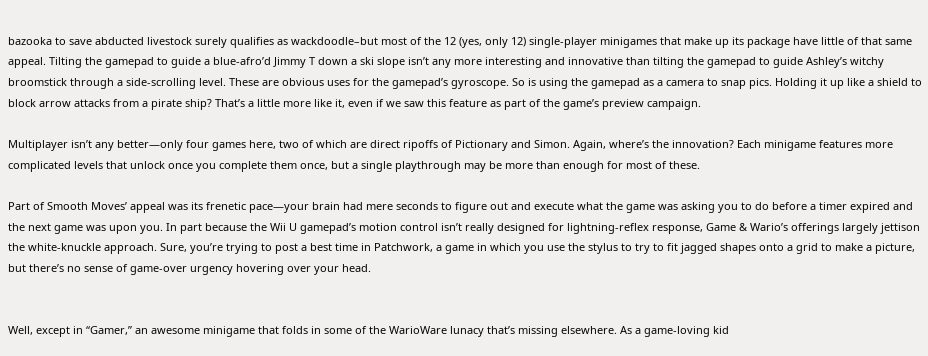bazooka to save abducted livestock surely qualifies as wackdoodle–but most of the 12 (yes, only 12) single-player minigames that make up its package have little of that same appeal. Tilting the gamepad to guide a blue-afro’d Jimmy T down a ski slope isn’t any more interesting and innovative than tilting the gamepad to guide Ashley’s witchy broomstick through a side-scrolling level. These are obvious uses for the gamepad’s gyroscope. So is using the gamepad as a camera to snap pics. Holding it up like a shield to block arrow attacks from a pirate ship? That’s a little more like it, even if we saw this feature as part of the game’s preview campaign.

Multiplayer isn’t any better—only four games here, two of which are direct ripoffs of Pictionary and Simon. Again, where’s the innovation? Each minigame features more complicated levels that unlock once you complete them once, but a single playthrough may be more than enough for most of these.

Part of Smooth Moves’ appeal was its frenetic pace—your brain had mere seconds to figure out and execute what the game was asking you to do before a timer expired and the next game was upon you. In part because the Wii U gamepad’s motion control isn’t really designed for lightning-reflex response, Game & Wario’s offerings largely jettison the white-knuckle approach. Sure, you’re trying to post a best time in Patchwork, a game in which you use the stylus to try to fit jagged shapes onto a grid to make a picture, but there’s no sense of game-over urgency hovering over your head.


Well, except in “Gamer,” an awesome minigame that folds in some of the WarioWare lunacy that’s missing elsewhere. As a game-loving kid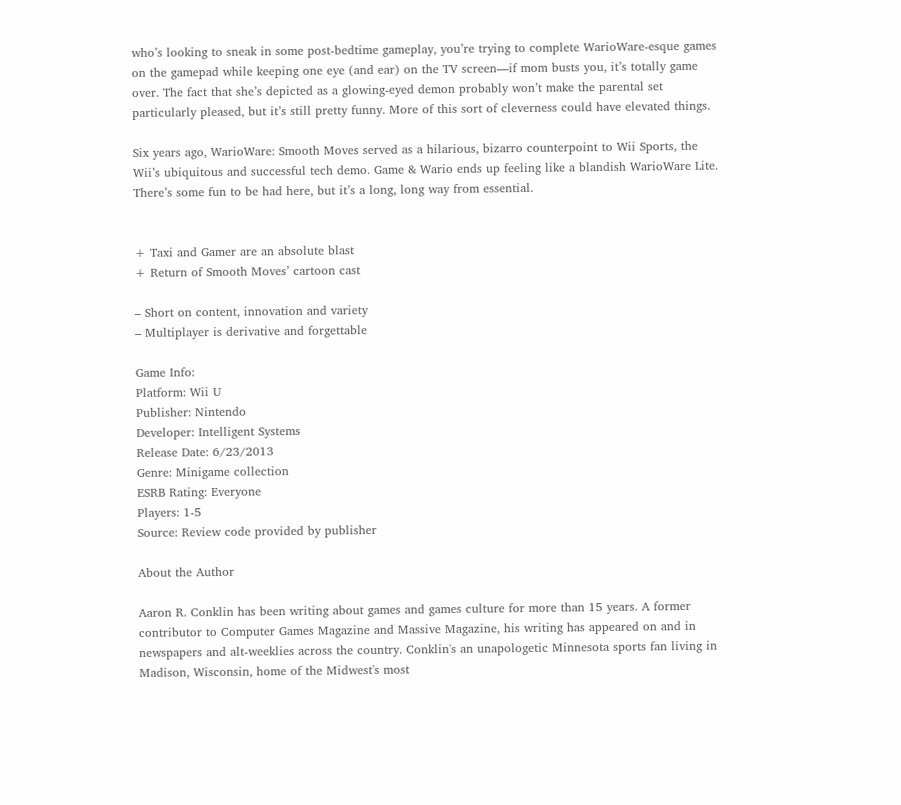who’s looking to sneak in some post-bedtime gameplay, you’re trying to complete WarioWare-esque games on the gamepad while keeping one eye (and ear) on the TV screen—if mom busts you, it’s totally game over. The fact that she’s depicted as a glowing-eyed demon probably won’t make the parental set particularly pleased, but it’s still pretty funny. More of this sort of cleverness could have elevated things.

Six years ago, WarioWare: Smooth Moves served as a hilarious, bizarro counterpoint to Wii Sports, the Wii’s ubiquitous and successful tech demo. Game & Wario ends up feeling like a blandish WarioWare Lite. There’s some fun to be had here, but it’s a long, long way from essential.


+ Taxi and Gamer are an absolute blast
+ Return of Smooth Moves’ cartoon cast

– Short on content, innovation and variety
– Multiplayer is derivative and forgettable

Game Info:
Platform: Wii U
Publisher: Nintendo
Developer: Intelligent Systems
Release Date: 6/23/2013
Genre: Minigame collection
ESRB Rating: Everyone
Players: 1-5
Source: Review code provided by publisher

About the Author

Aaron R. Conklin has been writing about games and games culture for more than 15 years. A former contributor to Computer Games Magazine and Massive Magazine, his writing has appeared on and in newspapers and alt-weeklies across the country. Conklin's an unapologetic Minnesota sports fan living in Madison, Wisconsin, home of the Midwest's most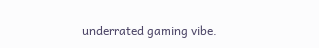underrated gaming vibe.